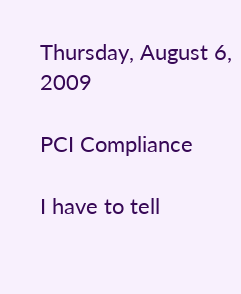Thursday, August 6, 2009

PCI Compliance

I have to tell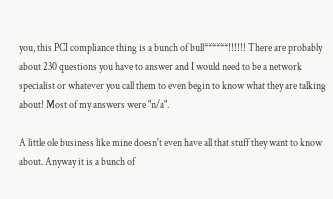you, this PCI compliance thing is a bunch of bull******!!!!!! There are probably about 230 questions you have to answer and I would need to be a network specialist or whatever you call them to even begin to know what they are talking about! Most of my answers were "n/a".

A little ole business like mine doesn't even have all that stuff they want to know about. Anyway it is a bunch of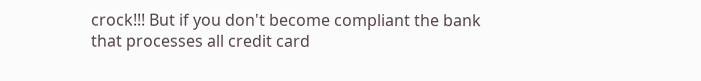crock!!! But if you don't become compliant the bank that processes all credit card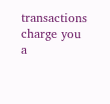transactions charge you a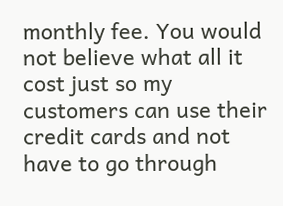monthly fee. You would not believe what all it cost just so my customers can use their credit cards and not have to go through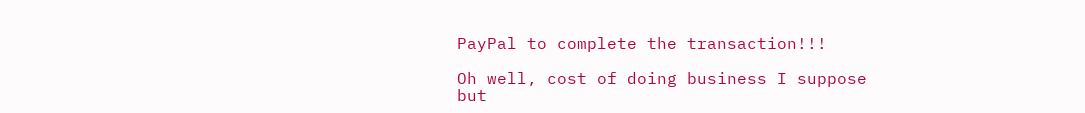PayPal to complete the transaction!!!

Oh well, cost of doing business I suppose but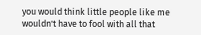you would think little people like me wouldn't have to fool with all that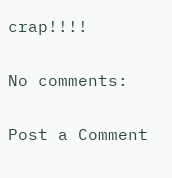crap!!!!

No comments:

Post a Comment